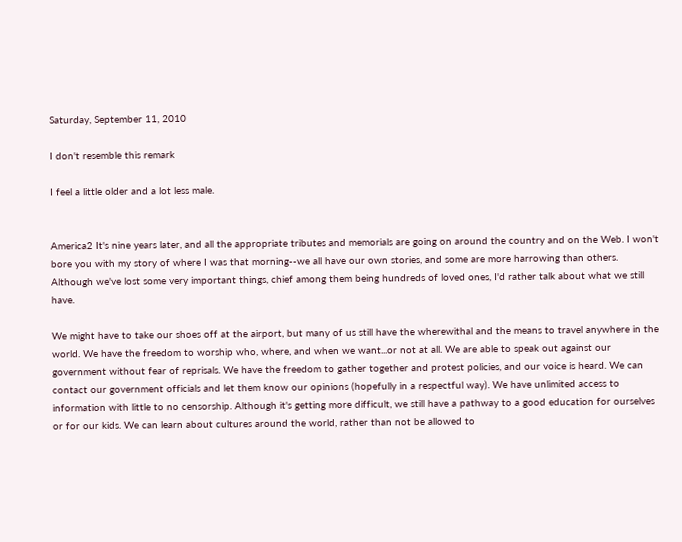Saturday, September 11, 2010

I don't resemble this remark

I feel a little older and a lot less male.


America2 It's nine years later, and all the appropriate tributes and memorials are going on around the country and on the Web. I won't bore you with my story of where I was that morning--we all have our own stories, and some are more harrowing than others. Although we've lost some very important things, chief among them being hundreds of loved ones, I'd rather talk about what we still have.

We might have to take our shoes off at the airport, but many of us still have the wherewithal and the means to travel anywhere in the world. We have the freedom to worship who, where, and when we want...or not at all. We are able to speak out against our government without fear of reprisals. We have the freedom to gather together and protest policies, and our voice is heard. We can contact our government officials and let them know our opinions (hopefully in a respectful way). We have unlimited access to information with little to no censorship. Although it's getting more difficult, we still have a pathway to a good education for ourselves or for our kids. We can learn about cultures around the world, rather than not be allowed to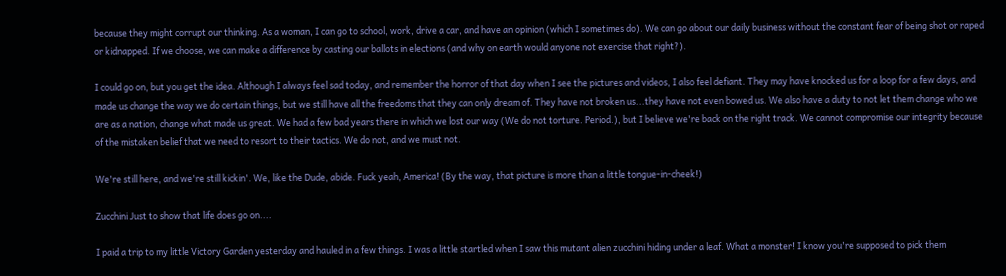because they might corrupt our thinking. As a woman, I can go to school, work, drive a car, and have an opinion (which I sometimes do). We can go about our daily business without the constant fear of being shot or raped or kidnapped. If we choose, we can make a difference by casting our ballots in elections (and why on earth would anyone not exercise that right?).

I could go on, but you get the idea. Although I always feel sad today, and remember the horror of that day when I see the pictures and videos, I also feel defiant. They may have knocked us for a loop for a few days, and made us change the way we do certain things, but we still have all the freedoms that they can only dream of. They have not broken us...they have not even bowed us. We also have a duty to not let them change who we are as a nation, change what made us great. We had a few bad years there in which we lost our way (We do not torture. Period.), but I believe we're back on the right track. We cannot compromise our integrity because of the mistaken belief that we need to resort to their tactics. We do not, and we must not.

We're still here, and we're still kickin'. We, like the Dude, abide. Fuck yeah, America! (By the way, that picture is more than a little tongue-in-cheek!)

Zucchini Just to show that life does go on....

I paid a trip to my little Victory Garden yesterday and hauled in a few things. I was a little startled when I saw this mutant alien zucchini hiding under a leaf. What a monster! I know you're supposed to pick them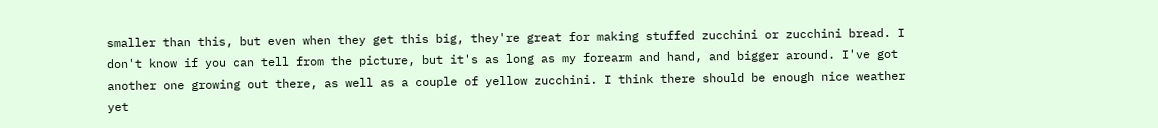smaller than this, but even when they get this big, they're great for making stuffed zucchini or zucchini bread. I don't know if you can tell from the picture, but it's as long as my forearm and hand, and bigger around. I've got another one growing out there, as well as a couple of yellow zucchini. I think there should be enough nice weather yet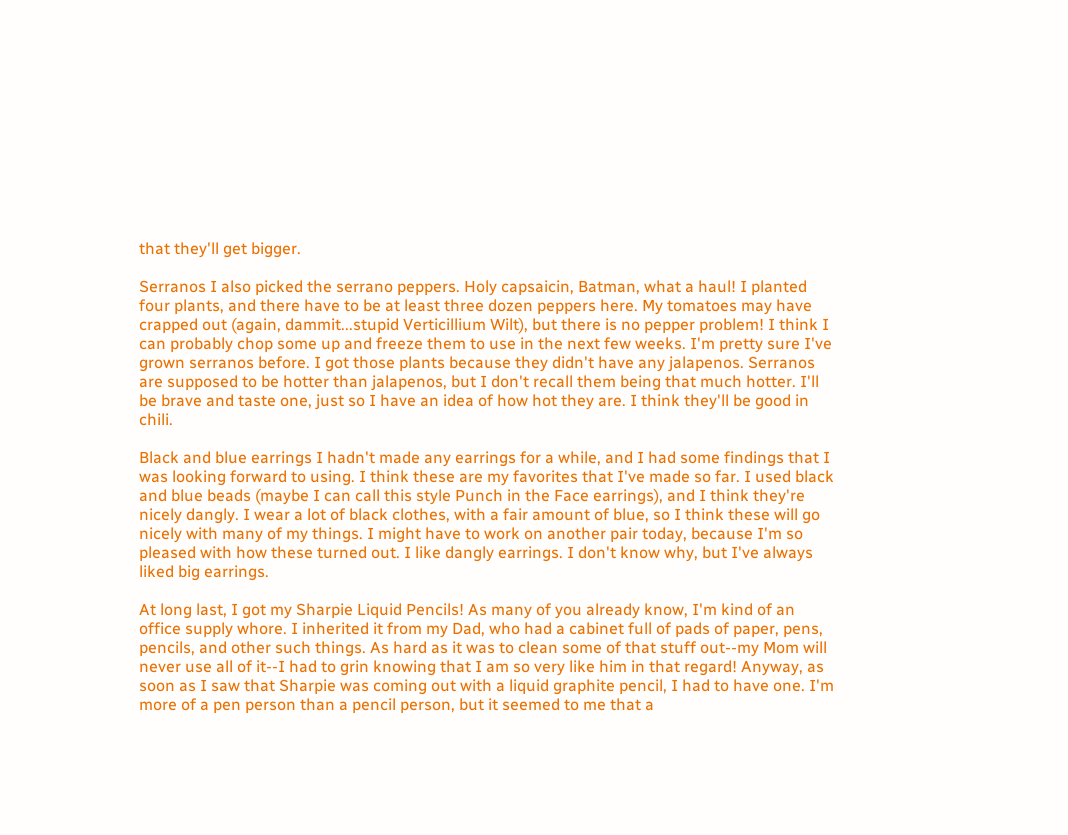that they'll get bigger.

Serranos I also picked the serrano peppers. Holy capsaicin, Batman, what a haul! I planted four plants, and there have to be at least three dozen peppers here. My tomatoes may have crapped out (again, dammit...stupid Verticillium Wilt), but there is no pepper problem! I think I can probably chop some up and freeze them to use in the next few weeks. I'm pretty sure I've grown serranos before. I got those plants because they didn't have any jalapenos. Serranos are supposed to be hotter than jalapenos, but I don't recall them being that much hotter. I'll be brave and taste one, just so I have an idea of how hot they are. I think they'll be good in chili.

Black and blue earrings I hadn't made any earrings for a while, and I had some findings that I was looking forward to using. I think these are my favorites that I've made so far. I used black and blue beads (maybe I can call this style Punch in the Face earrings), and I think they're nicely dangly. I wear a lot of black clothes, with a fair amount of blue, so I think these will go nicely with many of my things. I might have to work on another pair today, because I'm so pleased with how these turned out. I like dangly earrings. I don't know why, but I've always liked big earrings.

At long last, I got my Sharpie Liquid Pencils! As many of you already know, I'm kind of an office supply whore. I inherited it from my Dad, who had a cabinet full of pads of paper, pens, pencils, and other such things. As hard as it was to clean some of that stuff out--my Mom will never use all of it--I had to grin knowing that I am so very like him in that regard! Anyway, as soon as I saw that Sharpie was coming out with a liquid graphite pencil, I had to have one. I'm more of a pen person than a pencil person, but it seemed to me that a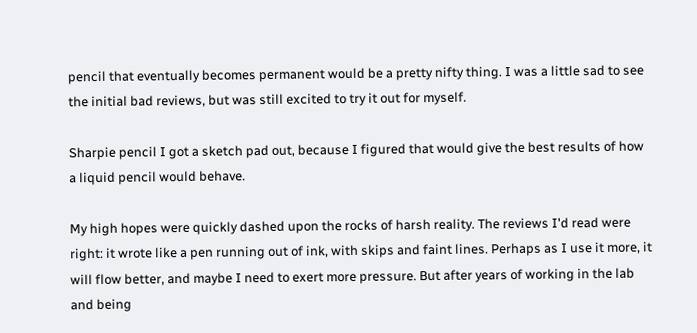pencil that eventually becomes permanent would be a pretty nifty thing. I was a little sad to see the initial bad reviews, but was still excited to try it out for myself.

Sharpie pencil I got a sketch pad out, because I figured that would give the best results of how a liquid pencil would behave.

My high hopes were quickly dashed upon the rocks of harsh reality. The reviews I'd read were right: it wrote like a pen running out of ink, with skips and faint lines. Perhaps as I use it more, it will flow better, and maybe I need to exert more pressure. But after years of working in the lab and being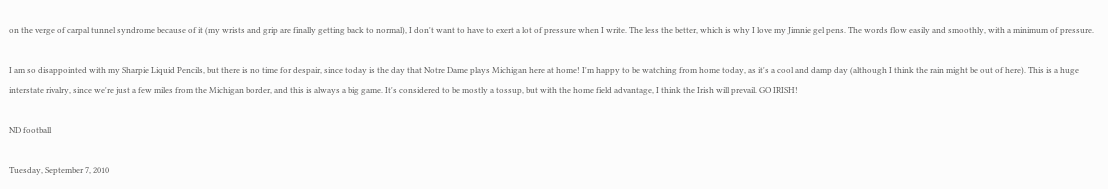on the verge of carpal tunnel syndrome because of it (my wrists and grip are finally getting back to normal), I don't want to have to exert a lot of pressure when I write. The less the better, which is why I love my Jimnie gel pens. The words flow easily and smoothly, with a minimum of pressure.

I am so disappointed with my Sharpie Liquid Pencils, but there is no time for despair, since today is the day that Notre Dame plays Michigan here at home! I'm happy to be watching from home today, as it's a cool and damp day (although I think the rain might be out of here). This is a huge interstate rivalry, since we're just a few miles from the Michigan border, and this is always a big game. It's considered to be mostly a tossup, but with the home field advantage, I think the Irish will prevail. GO IRISH!

ND football

Tuesday, September 7, 2010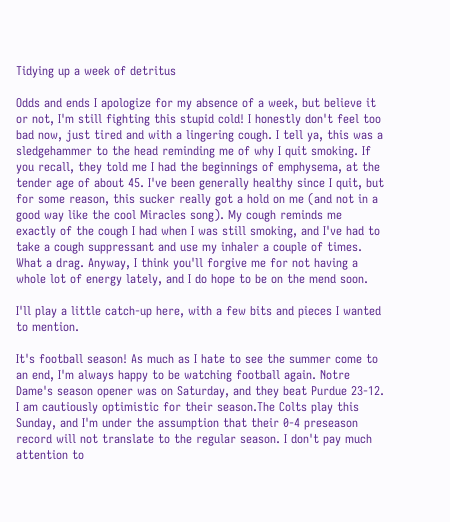Tidying up a week of detritus

Odds and ends I apologize for my absence of a week, but believe it or not, I'm still fighting this stupid cold! I honestly don't feel too bad now, just tired and with a lingering cough. I tell ya, this was a sledgehammer to the head reminding me of why I quit smoking. If you recall, they told me I had the beginnings of emphysema, at the tender age of about 45. I've been generally healthy since I quit, but for some reason, this sucker really got a hold on me (and not in a good way like the cool Miracles song). My cough reminds me exactly of the cough I had when I was still smoking, and I've had to take a cough suppressant and use my inhaler a couple of times. What a drag. Anyway, I think you'll forgive me for not having a whole lot of energy lately, and I do hope to be on the mend soon.

I'll play a little catch-up here, with a few bits and pieces I wanted to mention.

It's football season! As much as I hate to see the summer come to an end, I'm always happy to be watching football again. Notre Dame's season opener was on Saturday, and they beat Purdue 23-12. I am cautiously optimistic for their season.The Colts play this Sunday, and I'm under the assumption that their 0-4 preseason record will not translate to the regular season. I don't pay much attention to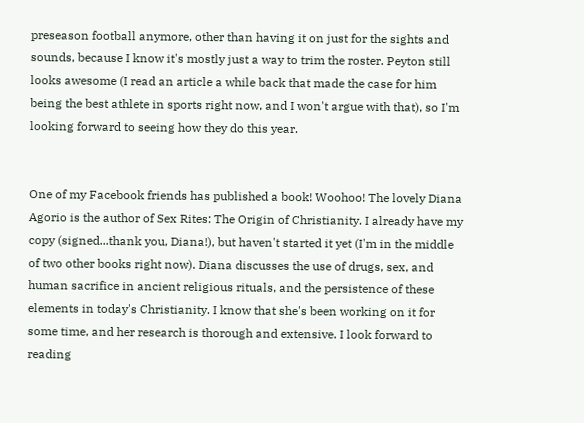preseason football anymore, other than having it on just for the sights and sounds, because I know it's mostly just a way to trim the roster. Peyton still looks awesome (I read an article a while back that made the case for him being the best athlete in sports right now, and I won't argue with that), so I'm looking forward to seeing how they do this year.


One of my Facebook friends has published a book! Woohoo! The lovely Diana Agorio is the author of Sex Rites: The Origin of Christianity. I already have my copy (signed...thank you, Diana!), but haven't started it yet (I'm in the middle of two other books right now). Diana discusses the use of drugs, sex, and human sacrifice in ancient religious rituals, and the persistence of these elements in today's Christianity. I know that she's been working on it for some time, and her research is thorough and extensive. I look forward to reading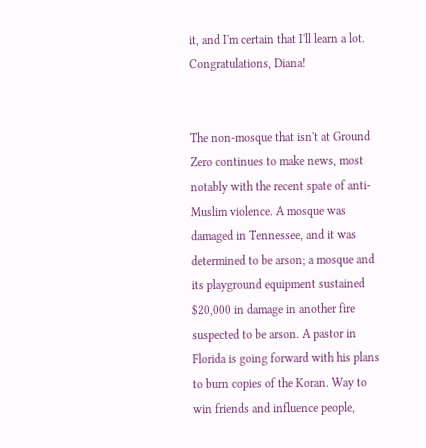it, and I'm certain that I'll learn a lot. Congratulations, Diana!


The non-mosque that isn't at Ground Zero continues to make news, most notably with the recent spate of anti-Muslim violence. A mosque was damaged in Tennessee, and it was determined to be arson; a mosque and its playground equipment sustained $20,000 in damage in another fire suspected to be arson. A pastor in Florida is going forward with his plans to burn copies of the Koran. Way to win friends and influence people,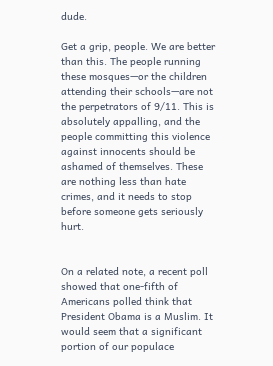dude.

Get a grip, people. We are better than this. The people running these mosques—or the children attending their schools—are not the perpetrators of 9/11. This is absolutely appalling, and the people committing this violence against innocents should be ashamed of themselves. These are nothing less than hate crimes, and it needs to stop before someone gets seriously hurt.


On a related note, a recent poll showed that one-fifth of Americans polled think that President Obama is a Muslim. It would seem that a significant portion of our populace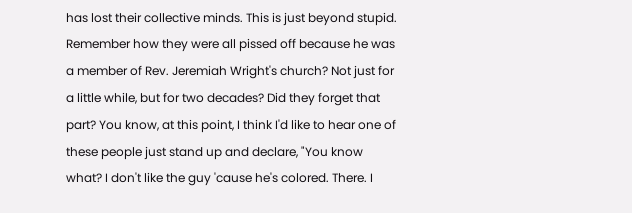has lost their collective minds. This is just beyond stupid. Remember how they were all pissed off because he was a member of Rev. Jeremiah Wright's church? Not just for a little while, but for two decades? Did they forget that part? You know, at this point, I think I'd like to hear one of these people just stand up and declare, "You know what? I don't like the guy 'cause he's colored. There. I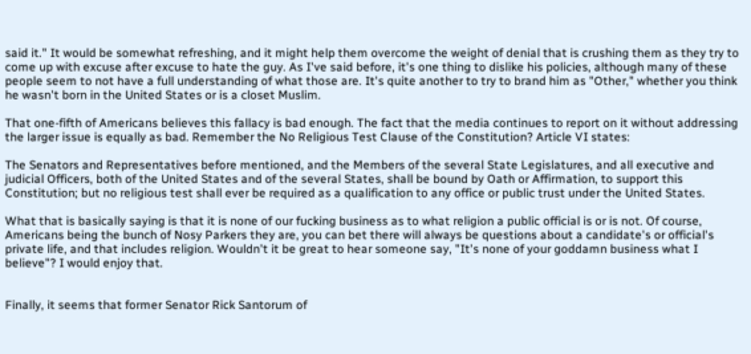said it." It would be somewhat refreshing, and it might help them overcome the weight of denial that is crushing them as they try to come up with excuse after excuse to hate the guy. As I've said before, it's one thing to dislike his policies, although many of these people seem to not have a full understanding of what those are. It's quite another to try to brand him as "Other," whether you think he wasn't born in the United States or is a closet Muslim.

That one-fifth of Americans believes this fallacy is bad enough. The fact that the media continues to report on it without addressing the larger issue is equally as bad. Remember the No Religious Test Clause of the Constitution? Article VI states:

The Senators and Representatives before mentioned, and the Members of the several State Legislatures, and all executive and judicial Officers, both of the United States and of the several States, shall be bound by Oath or Affirmation, to support this Constitution; but no religious test shall ever be required as a qualification to any office or public trust under the United States.

What that is basically saying is that it is none of our fucking business as to what religion a public official is or is not. Of course, Americans being the bunch of Nosy Parkers they are, you can bet there will always be questions about a candidate's or official's private life, and that includes religion. Wouldn't it be great to hear someone say, "It's none of your goddamn business what I believe"? I would enjoy that.


Finally, it seems that former Senator Rick Santorum of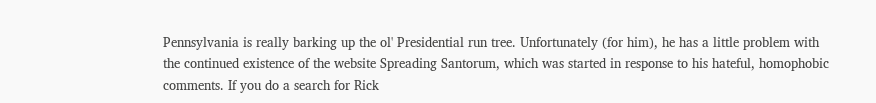Pennsylvania is really barking up the ol' Presidential run tree. Unfortunately (for him), he has a little problem with the continued existence of the website Spreading Santorum, which was started in response to his hateful, homophobic comments. If you do a search for Rick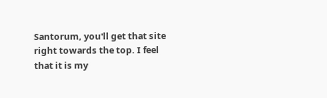Santorum, you'll get that site right towards the top. I feel that it is my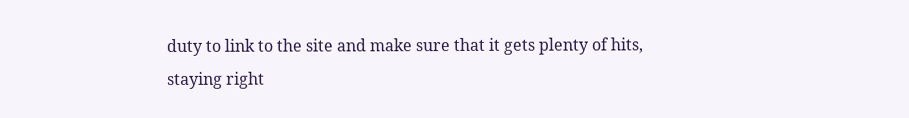duty to link to the site and make sure that it gets plenty of hits, staying right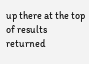up there at the top of results returned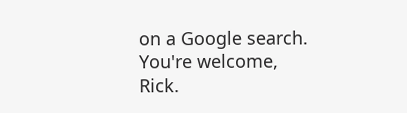on a Google search. You're welcome, Rick.